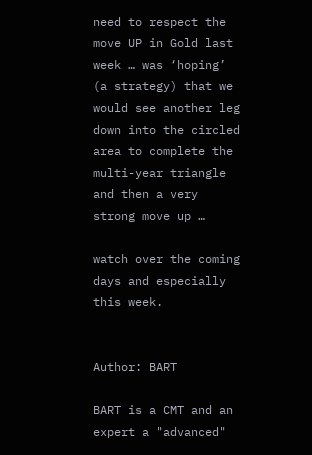need to respect the move UP in Gold last week … was ‘hoping’ (a strategy) that we would see another leg down into the circled area to complete the multi-year triangle and then a very strong move up …

watch over the coming days and especially this week.


Author: BART

BART is a CMT and an expert a "advanced"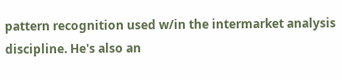pattern recognition used w/in the intermarket analysis discipline. He's also an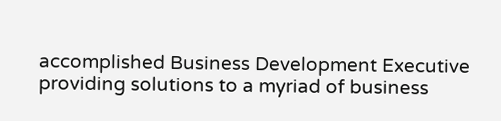accomplished Business Development Executive providing solutions to a myriad of business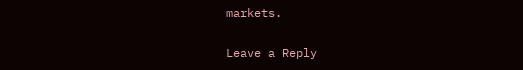markets.

Leave a Reply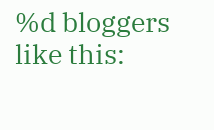%d bloggers like this: